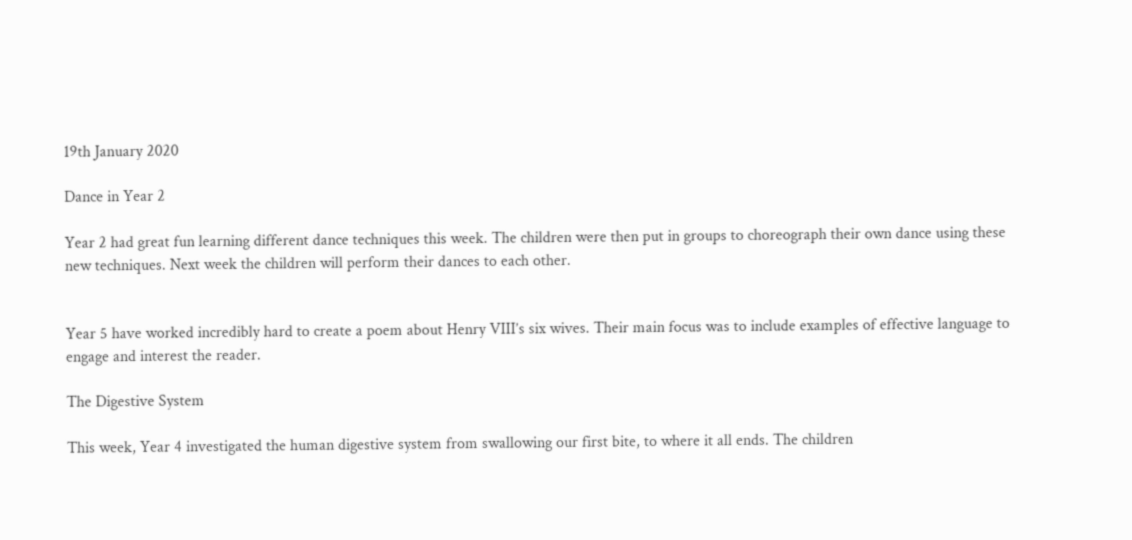19th January 2020

Dance in Year 2

Year 2 had great fun learning different dance techniques this week. The children were then put in groups to choreograph their own dance using these new techniques. Next week the children will perform their dances to each other.


Year 5 have worked incredibly hard to create a poem about Henry VIII’s six wives. Their main focus was to include examples of effective language to engage and interest the reader.

The Digestive System

This week, Year 4 investigated the human digestive system from swallowing our first bite, to where it all ends. The children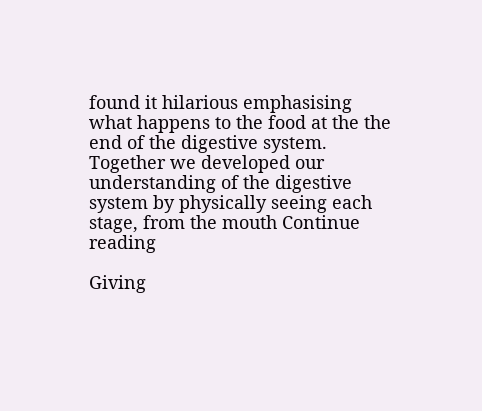found it hilarious emphasising what happens to the food at the the end of the digestive system. Together we developed our understanding of the digestive system by physically seeing each stage, from the mouth Continue reading

Giving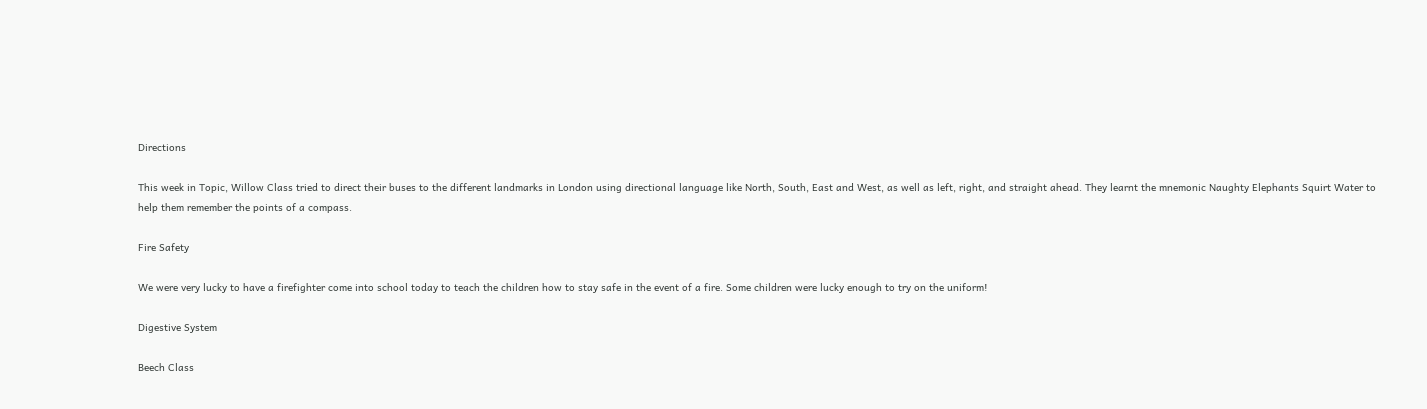Directions

This week in Topic, Willow Class tried to direct their buses to the different landmarks in London using directional language like North, South, East and West, as well as left, right, and straight ahead. They learnt the mnemonic Naughty Elephants Squirt Water to help them remember the points of a compass.

Fire Safety

We were very lucky to have a firefighter come into school today to teach the children how to stay safe in the event of a fire. Some children were lucky enough to try on the uniform!

Digestive System

Beech Class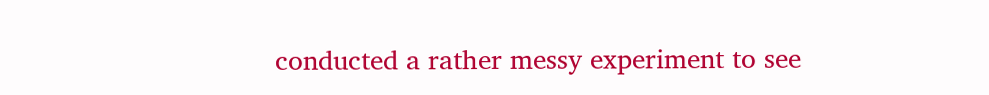conducted a rather messy experiment to see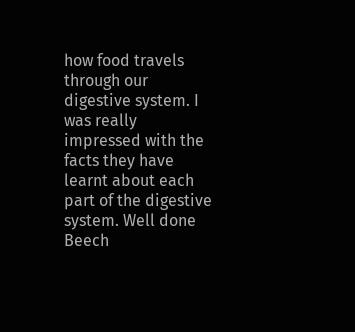how food travels through our digestive system. I was really impressed with the facts they have learnt about each part of the digestive system. Well done Beech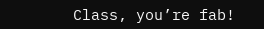Class, you’re fab!